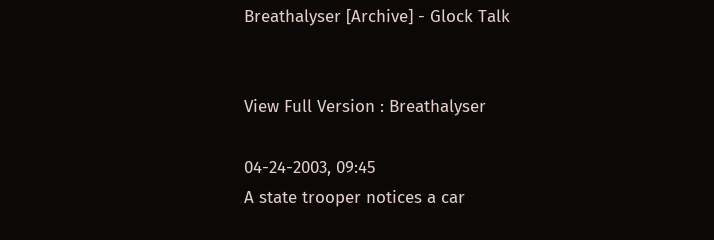Breathalyser [Archive] - Glock Talk


View Full Version : Breathalyser

04-24-2003, 09:45
A state trooper notices a car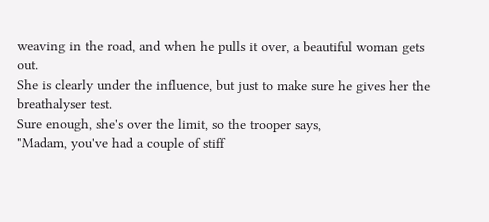weaving in the road, and when he pulls it over, a beautiful woman gets out.
She is clearly under the influence, but just to make sure he gives her the breathalyser test.
Sure enough, she's over the limit, so the trooper says,
"Madam, you've had a couple of stiff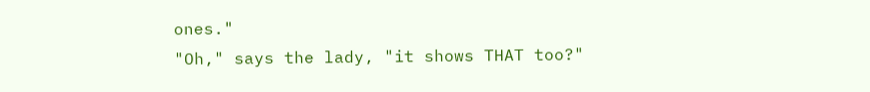ones."
"Oh," says the lady, "it shows THAT too?"